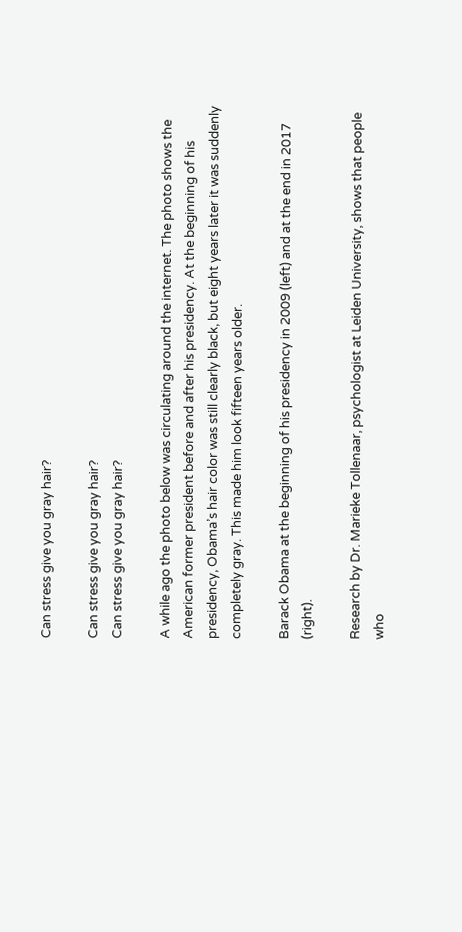Can stress give you gray hair?

Can stress give you gray hair?
Can stress give you gray hair?

A while ago the photo below was circulating around the internet. The photo shows the American former president before and after his presidency. At the beginning of his presidency, Obama’s hair color was still clearly black, but eight years later it was suddenly completely gray. This made him look fifteen years older.

Barack Obama at the beginning of his presidency in 2009 (left) and at the end in 2017 (right).

Research by Dr. Marieke Tollenaar, psychologist at Leiden University, shows that people who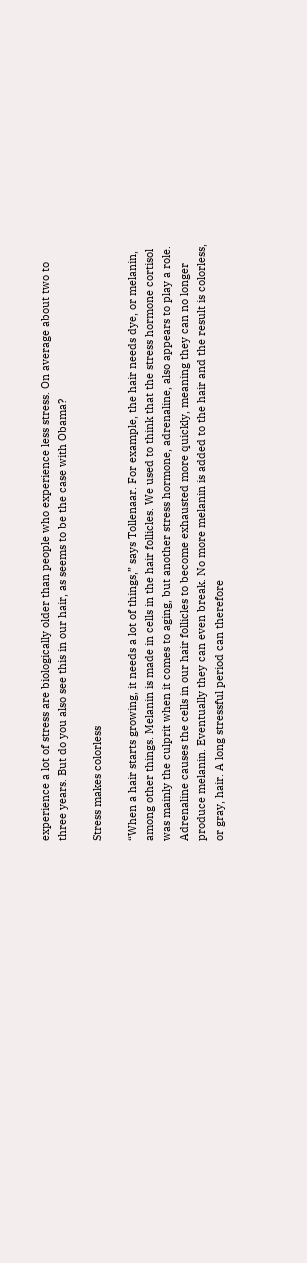experience a lot of stress are biologically older than people who experience less stress. On average about two to three years. But do you also see this in our hair, as seems to be the case with Obama?

Stress makes colorless

“When a hair starts growing, it needs a lot of things,” says Tollenaar. For example, the hair needs dye, or melanin, among other things. Melanin is made in cells in the hair follicles. We used to think that the stress hormone cortisol was mainly the culprit when it comes to aging, but another stress hormone, adrenaline, also appears to play a role. Adrenaline causes the cells in our hair follicles to become exhausted more quickly, meaning they can no longer produce melanin. Eventually they can even break. No more melanin is added to the hair and the result is colorless, or gray, hair. A long stressful period can therefore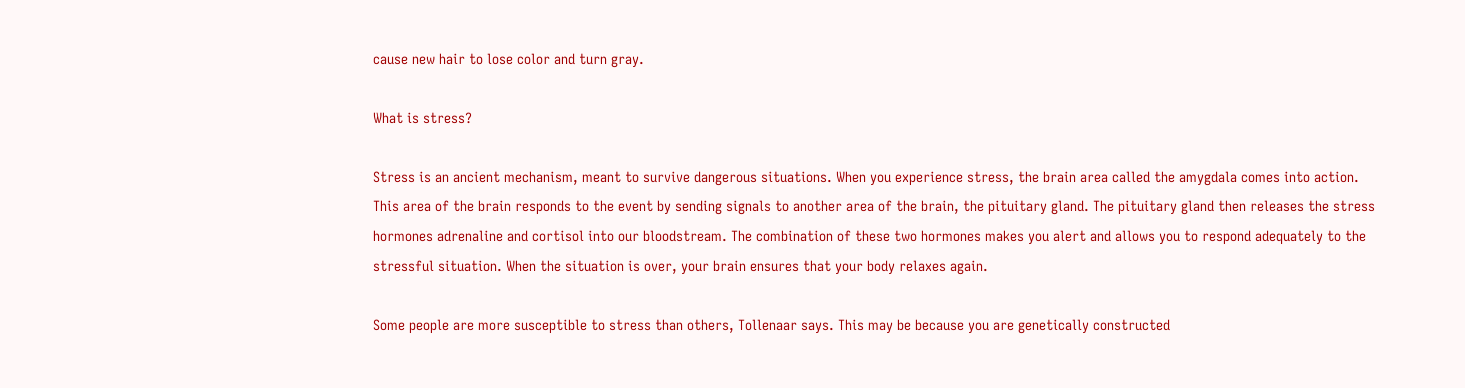cause new hair to lose color and turn gray.

What is stress?

Stress is an ancient mechanism, meant to survive dangerous situations. When you experience stress, the brain area called the amygdala comes into action. This area of the brain responds to the event by sending signals to another area of the brain, the pituitary gland. The pituitary gland then releases the stress hormones adrenaline and cortisol into our bloodstream. The combination of these two hormones makes you alert and allows you to respond adequately to the stressful situation. When the situation is over, your brain ensures that your body relaxes again.

Some people are more susceptible to stress than others, Tollenaar says. This may be because you are genetically constructed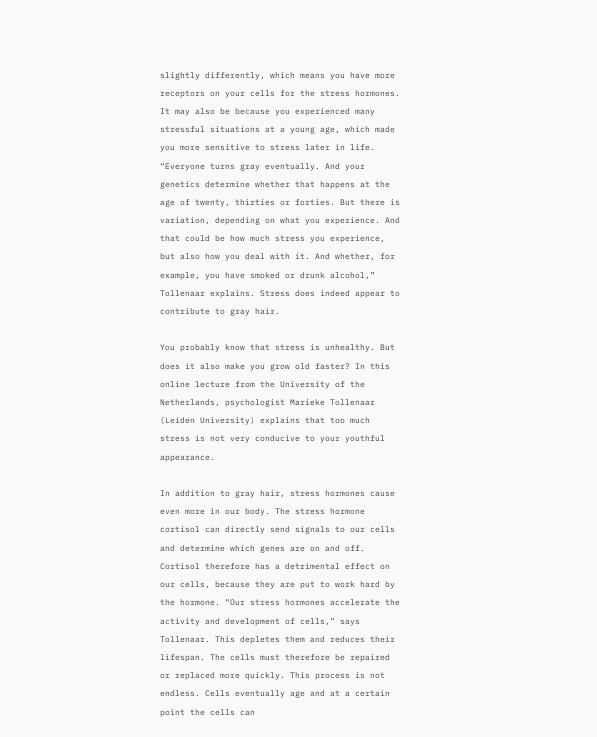slightly differently, which means you have more receptors on your cells for the stress hormones. It may also be because you experienced many stressful situations at a young age, which made you more sensitive to stress later in life. “Everyone turns gray eventually. And your genetics determine whether that happens at the age of twenty, thirties or forties. But there is variation, depending on what you experience. And that could be how much stress you experience, but also how you deal with it. And whether, for example, you have smoked or drunk alcohol,” Tollenaar explains. Stress does indeed appear to contribute to gray hair.

You probably know that stress is unhealthy. But does it also make you grow old faster? In this online lecture from the University of the Netherlands, psychologist Marieke Tollenaar (Leiden University) explains that too much stress is not very conducive to your youthful appearance.

In addition to gray hair, stress hormones cause even more in our body. The stress hormone cortisol can directly send signals to our cells and determine which genes are on and off. Cortisol therefore has a detrimental effect on our cells, because they are put to work hard by the hormone. “Our stress hormones accelerate the activity and development of cells,” says Tollenaar. This depletes them and reduces their lifespan. The cells must therefore be repaired or replaced more quickly. This process is not endless. Cells eventually age and at a certain point the cells can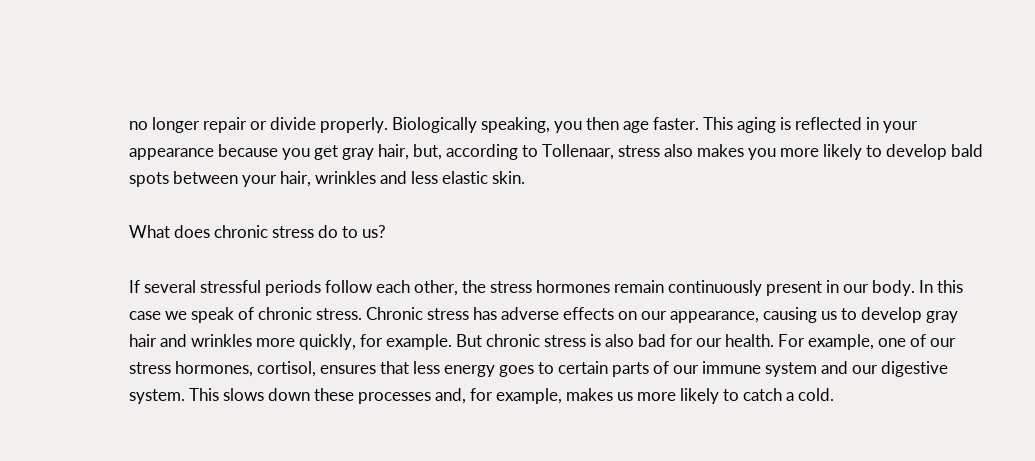no longer repair or divide properly. Biologically speaking, you then age faster. This aging is reflected in your appearance because you get gray hair, but, according to Tollenaar, stress also makes you more likely to develop bald spots between your hair, wrinkles and less elastic skin.

What does chronic stress do to us?

If several stressful periods follow each other, the stress hormones remain continuously present in our body. In this case we speak of chronic stress. Chronic stress has adverse effects on our appearance, causing us to develop gray hair and wrinkles more quickly, for example. But chronic stress is also bad for our health. For example, one of our stress hormones, cortisol, ensures that less energy goes to certain parts of our immune system and our digestive system. This slows down these processes and, for example, makes us more likely to catch a cold.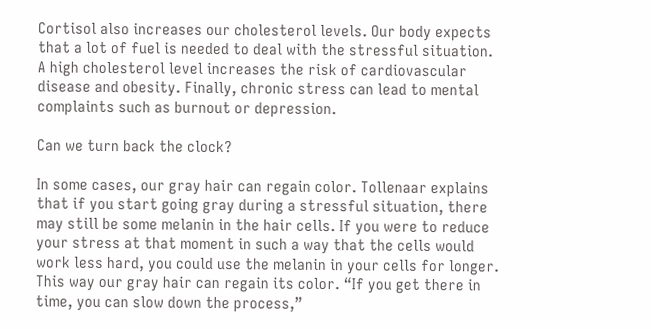Cortisol also increases our cholesterol levels. Our body expects that a lot of fuel is needed to deal with the stressful situation. A high cholesterol level increases the risk of cardiovascular disease and obesity. Finally, chronic stress can lead to mental complaints such as burnout or depression.

Can we turn back the clock?

In some cases, our gray hair can regain color. Tollenaar explains that if you start going gray during a stressful situation, there may still be some melanin in the hair cells. If you were to reduce your stress at that moment in such a way that the cells would work less hard, you could use the melanin in your cells for longer. This way our gray hair can regain its color. “If you get there in time, you can slow down the process,”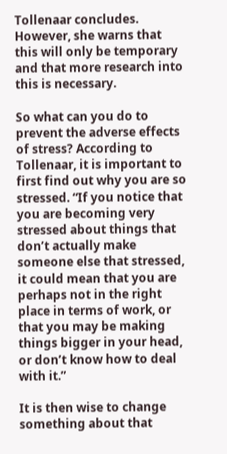Tollenaar concludes. However, she warns that this will only be temporary and that more research into this is necessary.

So what can you do to prevent the adverse effects of stress? According to Tollenaar, it is important to first find out why you are so stressed. “If you notice that you are becoming very stressed about things that don’t actually make someone else that stressed, it could mean that you are perhaps not in the right place in terms of work, or that you may be making things bigger in your head, or don’t know how to deal with it.”

It is then wise to change something about that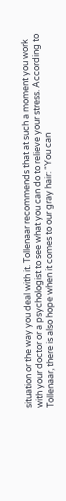situation or the way you deal with it. Tollenaar recommends that at such a moment you work with your doctor or a psychologist to see what you can do to relieve your stress. According to Tollenaar, there is also hope when it comes to our gray hair: “You can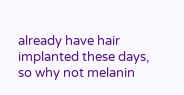already have hair implanted these days, so why not melanin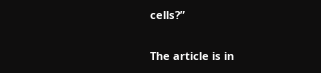cells?”

The article is in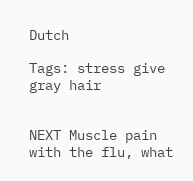Dutch

Tags: stress give gray hair


NEXT Muscle pain with the flu, what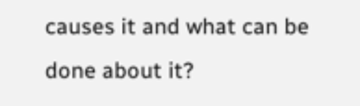causes it and what can be done about it?